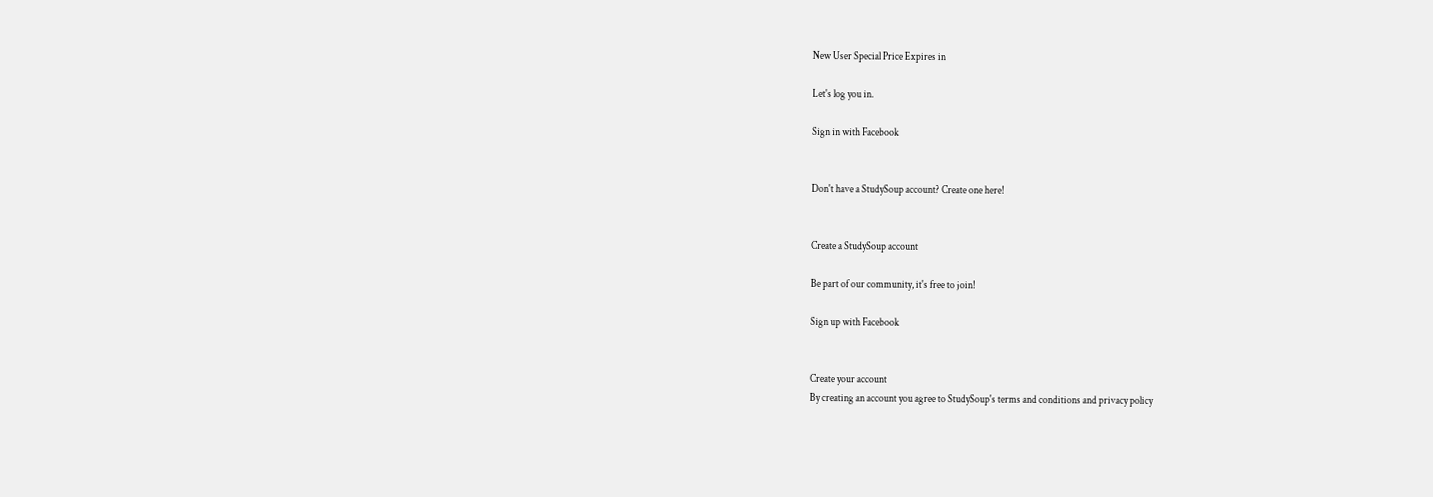New User Special Price Expires in

Let's log you in.

Sign in with Facebook


Don't have a StudySoup account? Create one here!


Create a StudySoup account

Be part of our community, it's free to join!

Sign up with Facebook


Create your account
By creating an account you agree to StudySoup's terms and conditions and privacy policy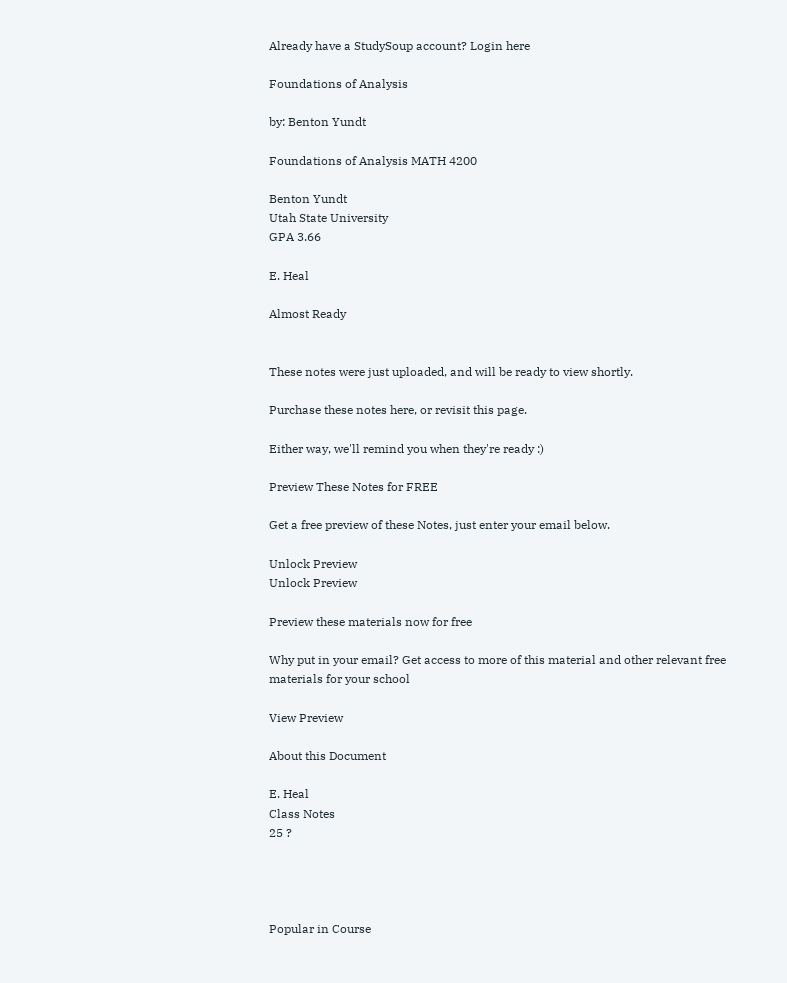Already have a StudySoup account? Login here

Foundations of Analysis

by: Benton Yundt

Foundations of Analysis MATH 4200

Benton Yundt
Utah State University
GPA 3.66

E. Heal

Almost Ready


These notes were just uploaded, and will be ready to view shortly.

Purchase these notes here, or revisit this page.

Either way, we'll remind you when they're ready :)

Preview These Notes for FREE

Get a free preview of these Notes, just enter your email below.

Unlock Preview
Unlock Preview

Preview these materials now for free

Why put in your email? Get access to more of this material and other relevant free materials for your school

View Preview

About this Document

E. Heal
Class Notes
25 ?




Popular in Course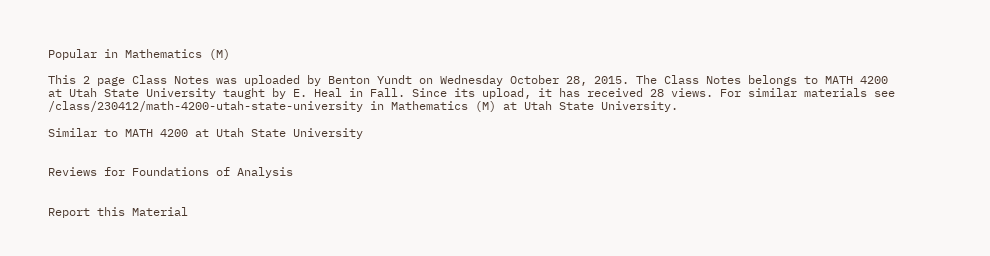Popular in Mathematics (M)

This 2 page Class Notes was uploaded by Benton Yundt on Wednesday October 28, 2015. The Class Notes belongs to MATH 4200 at Utah State University taught by E. Heal in Fall. Since its upload, it has received 28 views. For similar materials see /class/230412/math-4200-utah-state-university in Mathematics (M) at Utah State University.

Similar to MATH 4200 at Utah State University


Reviews for Foundations of Analysis


Report this Material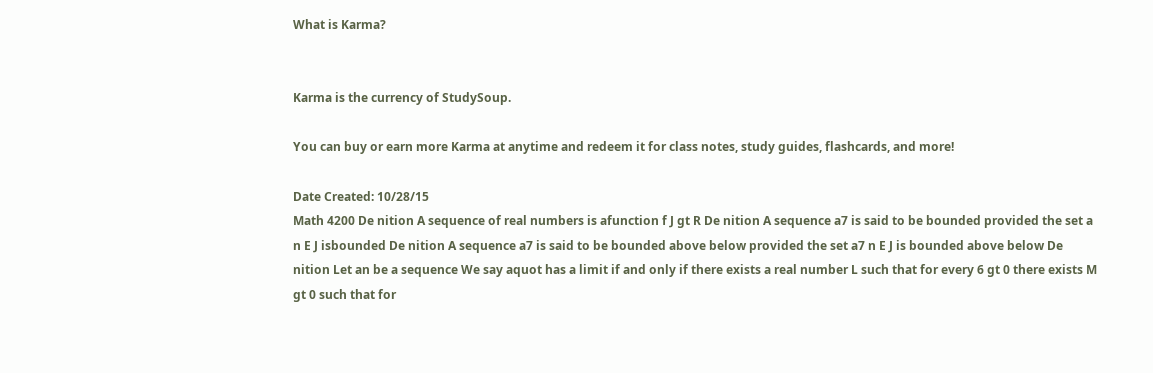What is Karma?


Karma is the currency of StudySoup.

You can buy or earn more Karma at anytime and redeem it for class notes, study guides, flashcards, and more!

Date Created: 10/28/15
Math 4200 De nition A sequence of real numbers is afunction f J gt R De nition A sequence a7 is said to be bounded provided the set a n E J isbounded De nition A sequence a7 is said to be bounded above below provided the set a7 n E J is bounded above below De nition Let an be a sequence We say aquot has a limit if and only if there exists a real number L such that for every 6 gt 0 there exists M gt 0 such that for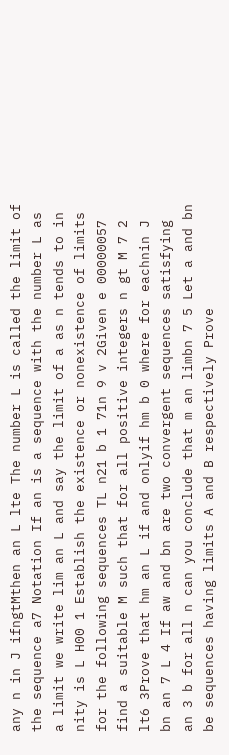any n in J ifngtMthen an L lte The number L is called the limit of the sequence a7 Notation If an is a sequence with the number L as a limit we write lim an L and say the limit of a as n tends to in nity is L H00 1 Establish the existence or nonexistence of limits for the following sequences TL n21 b 1 71n 9 v 2Given e 00000057 find a suitable M such that for all positive integers n gt M 7 2 lt6 3Prove that hm an L if and onlyif hm b 0 where for eachnin J bn an 7 L 4 If aw and bn are two convergent sequences satisfying an 3 b for all n can you conclude that m an limbn 7 5 Let a and bn be sequences having limits A and B respectively Prove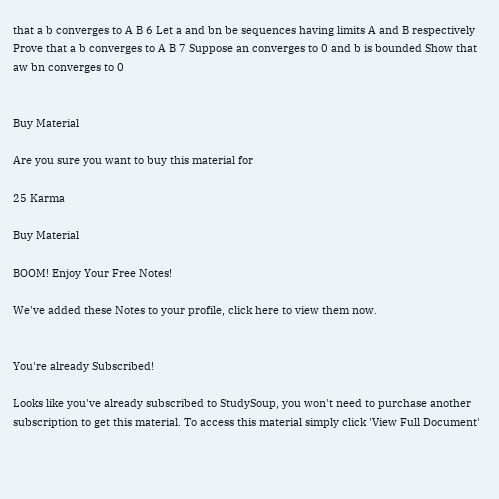that a b converges to A B 6 Let a and bn be sequences having limits A and B respectively Prove that a b converges to A B 7 Suppose an converges to 0 and b is bounded Show that aw bn converges to 0


Buy Material

Are you sure you want to buy this material for

25 Karma

Buy Material

BOOM! Enjoy Your Free Notes!

We've added these Notes to your profile, click here to view them now.


You're already Subscribed!

Looks like you've already subscribed to StudySoup, you won't need to purchase another subscription to get this material. To access this material simply click 'View Full Document'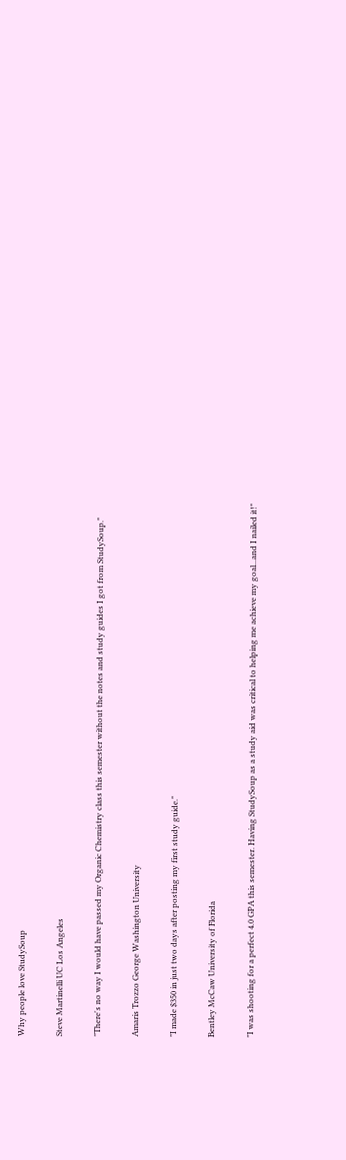Why people love StudySoup

Steve Martinelli UC Los Angeles

"There's no way I would have passed my Organic Chemistry class this semester without the notes and study guides I got from StudySoup."

Amaris Trozzo George Washington University

"I made $350 in just two days after posting my first study guide."

Bentley McCaw University of Florida

"I was shooting for a perfect 4.0 GPA this semester. Having StudySoup as a study aid was critical to helping me achieve my goal...and I nailed it!"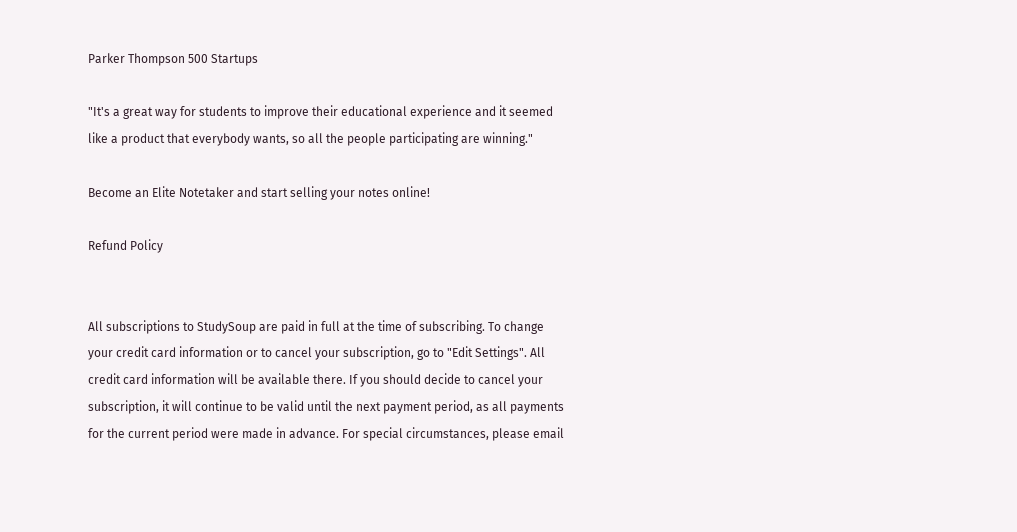Parker Thompson 500 Startups

"It's a great way for students to improve their educational experience and it seemed like a product that everybody wants, so all the people participating are winning."

Become an Elite Notetaker and start selling your notes online!

Refund Policy


All subscriptions to StudySoup are paid in full at the time of subscribing. To change your credit card information or to cancel your subscription, go to "Edit Settings". All credit card information will be available there. If you should decide to cancel your subscription, it will continue to be valid until the next payment period, as all payments for the current period were made in advance. For special circumstances, please email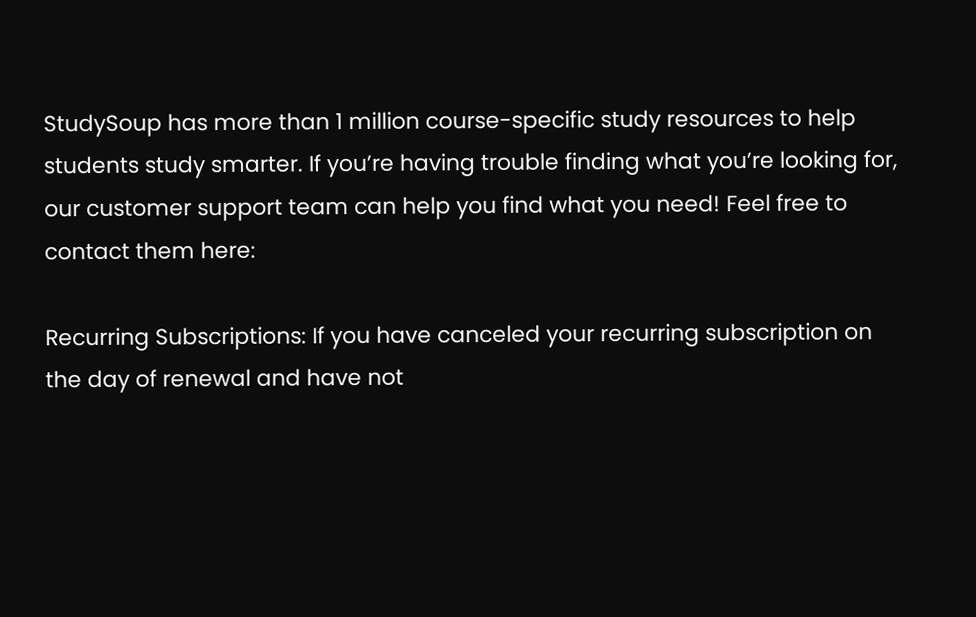StudySoup has more than 1 million course-specific study resources to help students study smarter. If you’re having trouble finding what you’re looking for, our customer support team can help you find what you need! Feel free to contact them here:

Recurring Subscriptions: If you have canceled your recurring subscription on the day of renewal and have not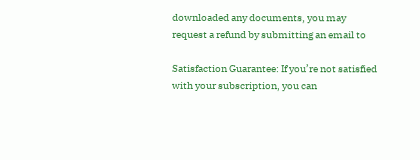downloaded any documents, you may request a refund by submitting an email to

Satisfaction Guarantee: If you’re not satisfied with your subscription, you can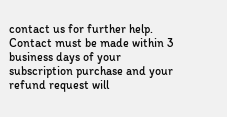contact us for further help. Contact must be made within 3 business days of your subscription purchase and your refund request will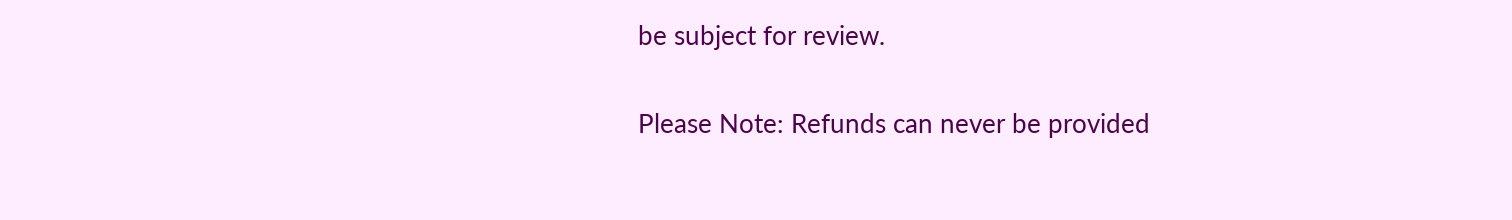be subject for review.

Please Note: Refunds can never be provided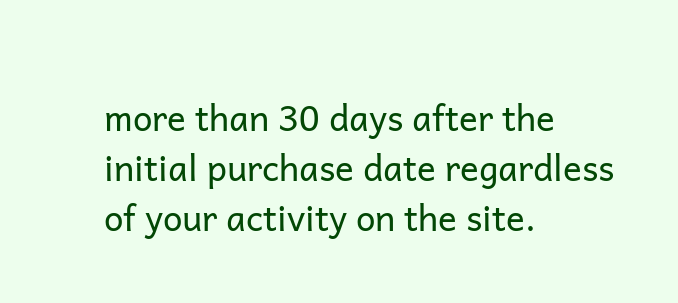more than 30 days after the initial purchase date regardless of your activity on the site.